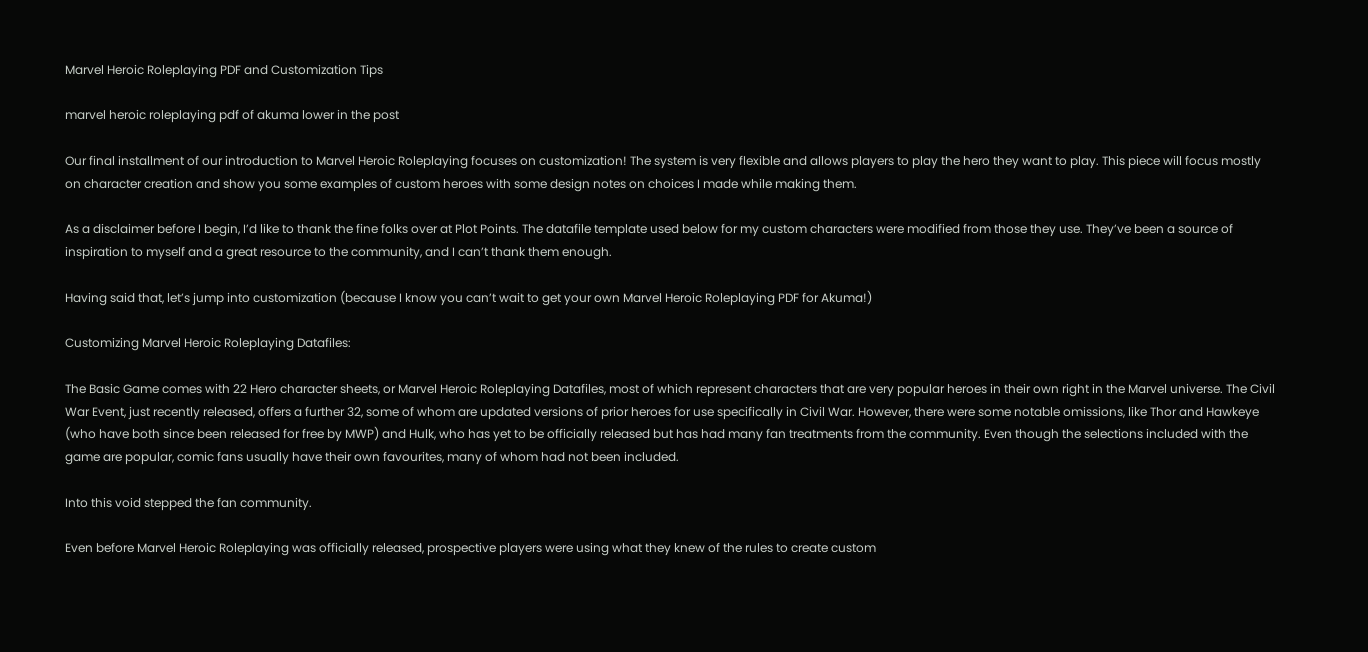Marvel Heroic Roleplaying PDF and Customization Tips

marvel heroic roleplaying pdf of akuma lower in the post

Our final installment of our introduction to Marvel Heroic Roleplaying focuses on customization! The system is very flexible and allows players to play the hero they want to play. This piece will focus mostly on character creation and show you some examples of custom heroes with some design notes on choices I made while making them.

As a disclaimer before I begin, I’d like to thank the fine folks over at Plot Points. The datafile template used below for my custom characters were modified from those they use. They’ve been a source of inspiration to myself and a great resource to the community, and I can’t thank them enough.

Having said that, let’s jump into customization (because I know you can’t wait to get your own Marvel Heroic Roleplaying PDF for Akuma!)

Customizing Marvel Heroic Roleplaying Datafiles:

The Basic Game comes with 22 Hero character sheets, or Marvel Heroic Roleplaying Datafiles, most of which represent characters that are very popular heroes in their own right in the Marvel universe. The Civil War Event, just recently released, offers a further 32, some of whom are updated versions of prior heroes for use specifically in Civil War. However, there were some notable omissions, like Thor and Hawkeye (who have both since been released for free by MWP) and Hulk, who has yet to be officially released but has had many fan treatments from the community. Even though the selections included with the game are popular, comic fans usually have their own favourites, many of whom had not been included.

Into this void stepped the fan community.

Even before Marvel Heroic Roleplaying was officially released, prospective players were using what they knew of the rules to create custom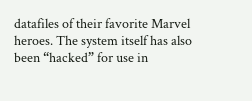datafiles of their favorite Marvel heroes. The system itself has also been “hacked” for use in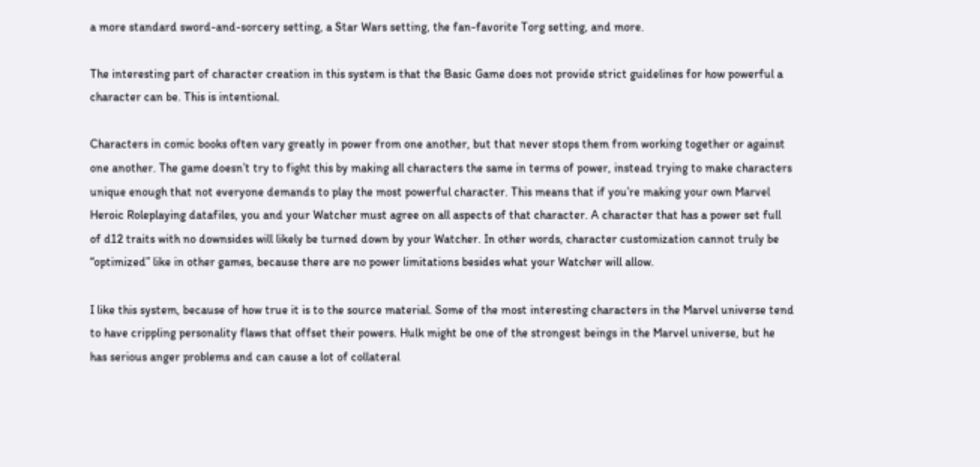a more standard sword-and-sorcery setting, a Star Wars setting, the fan-favorite Torg setting, and more.

The interesting part of character creation in this system is that the Basic Game does not provide strict guidelines for how powerful a character can be. This is intentional.

Characters in comic books often vary greatly in power from one another, but that never stops them from working together or against one another. The game doesn’t try to fight this by making all characters the same in terms of power, instead trying to make characters unique enough that not everyone demands to play the most powerful character. This means that if you’re making your own Marvel Heroic Roleplaying datafiles, you and your Watcher must agree on all aspects of that character. A character that has a power set full of d12 traits with no downsides will likely be turned down by your Watcher. In other words, character customization cannot truly be “optimized” like in other games, because there are no power limitations besides what your Watcher will allow.

I like this system, because of how true it is to the source material. Some of the most interesting characters in the Marvel universe tend to have crippling personality flaws that offset their powers. Hulk might be one of the strongest beings in the Marvel universe, but he has serious anger problems and can cause a lot of collateral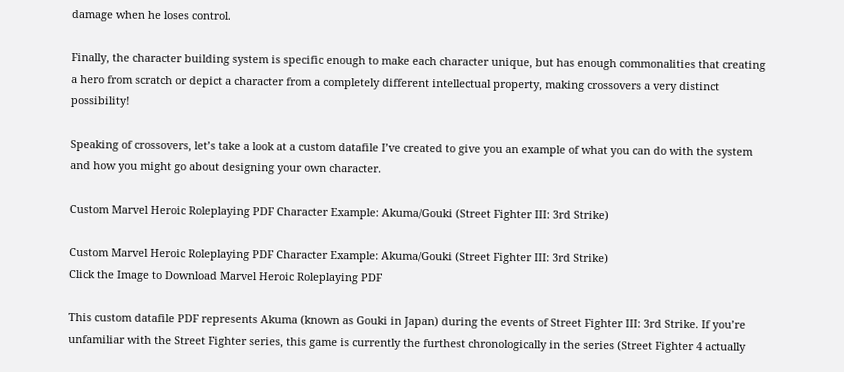damage when he loses control.

Finally, the character building system is specific enough to make each character unique, but has enough commonalities that creating a hero from scratch or depict a character from a completely different intellectual property, making crossovers a very distinct possibility!

Speaking of crossovers, let’s take a look at a custom datafile I’ve created to give you an example of what you can do with the system and how you might go about designing your own character.

Custom Marvel Heroic Roleplaying PDF Character Example: Akuma/Gouki (Street Fighter III: 3rd Strike)

Custom Marvel Heroic Roleplaying PDF Character Example: Akuma/Gouki (Street Fighter III: 3rd Strike)
Click the Image to Download Marvel Heroic Roleplaying PDF

This custom datafile PDF represents Akuma (known as Gouki in Japan) during the events of Street Fighter III: 3rd Strike. If you’re unfamiliar with the Street Fighter series, this game is currently the furthest chronologically in the series (Street Fighter 4 actually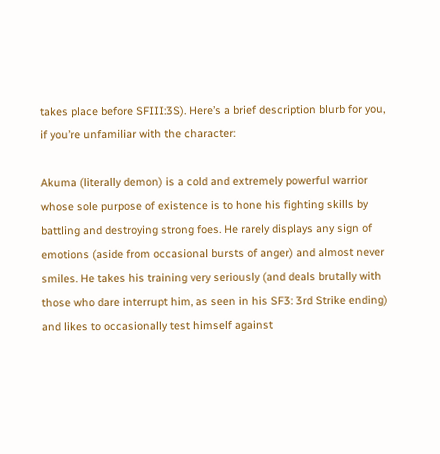takes place before SFIII:3S). Here’s a brief description blurb for you, if you’re unfamiliar with the character:

Akuma (literally demon) is a cold and extremely powerful warrior whose sole purpose of existence is to hone his fighting skills by battling and destroying strong foes. He rarely displays any sign of emotions (aside from occasional bursts of anger) and almost never smiles. He takes his training very seriously (and deals brutally with those who dare interrupt him, as seen in his SF3: 3rd Strike ending) and likes to occasionally test himself against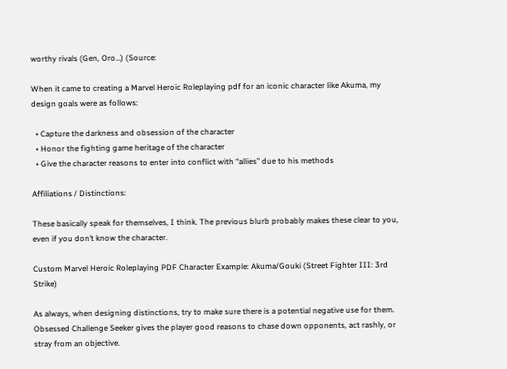worthy rivals (Gen, Oro…) (Source:

When it came to creating a Marvel Heroic Roleplaying pdf for an iconic character like Akuma, my design goals were as follows:

  • Capture the darkness and obsession of the character
  • Honor the fighting game heritage of the character
  • Give the character reasons to enter into conflict with “allies” due to his methods

Affiliations / Distinctions:

These basically speak for themselves, I think. The previous blurb probably makes these clear to you, even if you don’t know the character.

Custom Marvel Heroic Roleplaying PDF Character Example: Akuma/Gouki (Street Fighter III: 3rd Strike)

As always, when designing distinctions, try to make sure there is a potential negative use for them. Obsessed Challenge Seeker gives the player good reasons to chase down opponents, act rashly, or stray from an objective.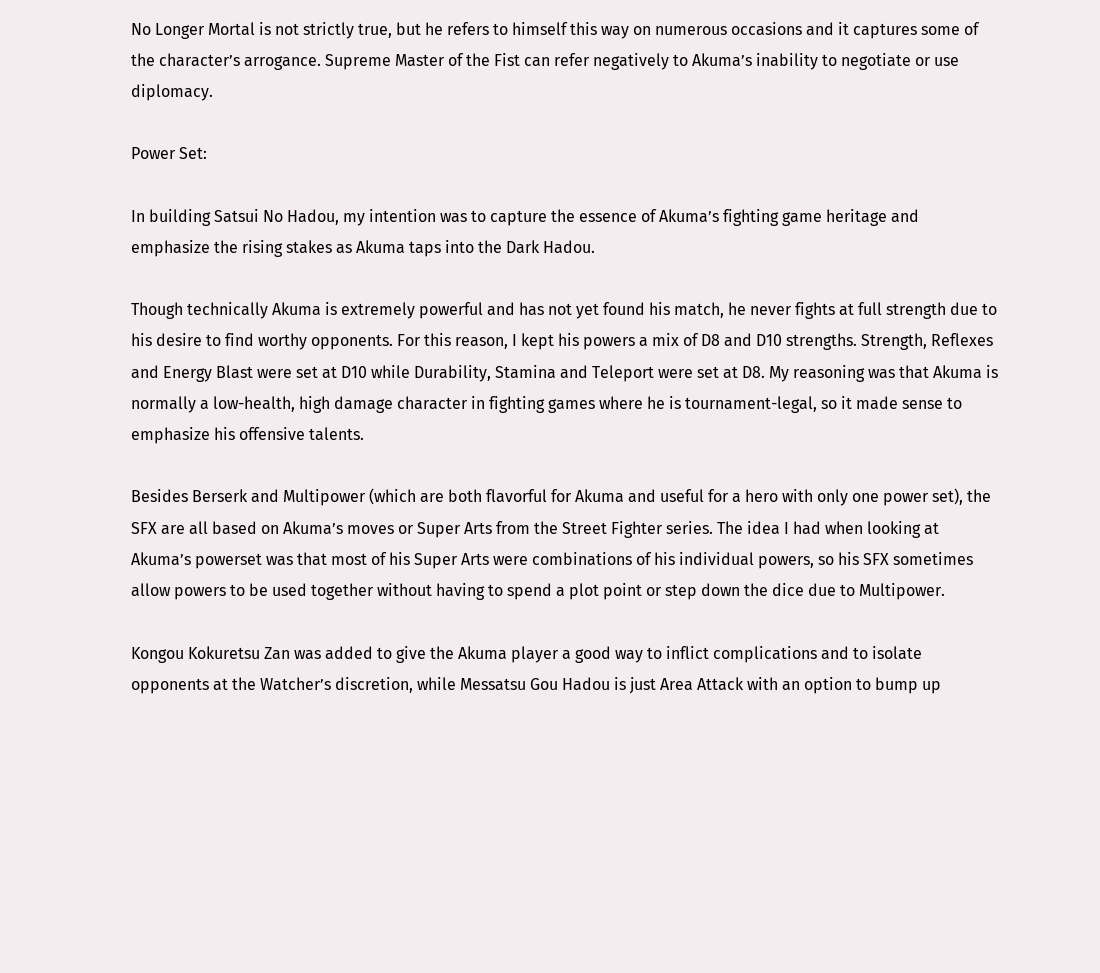No Longer Mortal is not strictly true, but he refers to himself this way on numerous occasions and it captures some of the character’s arrogance. Supreme Master of the Fist can refer negatively to Akuma’s inability to negotiate or use diplomacy.

Power Set:

In building Satsui No Hadou, my intention was to capture the essence of Akuma’s fighting game heritage and emphasize the rising stakes as Akuma taps into the Dark Hadou.

Though technically Akuma is extremely powerful and has not yet found his match, he never fights at full strength due to his desire to find worthy opponents. For this reason, I kept his powers a mix of D8 and D10 strengths. Strength, Reflexes and Energy Blast were set at D10 while Durability, Stamina and Teleport were set at D8. My reasoning was that Akuma is normally a low-health, high damage character in fighting games where he is tournament-legal, so it made sense to emphasize his offensive talents.

Besides Berserk and Multipower (which are both flavorful for Akuma and useful for a hero with only one power set), the SFX are all based on Akuma’s moves or Super Arts from the Street Fighter series. The idea I had when looking at Akuma’s powerset was that most of his Super Arts were combinations of his individual powers, so his SFX sometimes allow powers to be used together without having to spend a plot point or step down the dice due to Multipower.

Kongou Kokuretsu Zan was added to give the Akuma player a good way to inflict complications and to isolate opponents at the Watcher’s discretion, while Messatsu Gou Hadou is just Area Attack with an option to bump up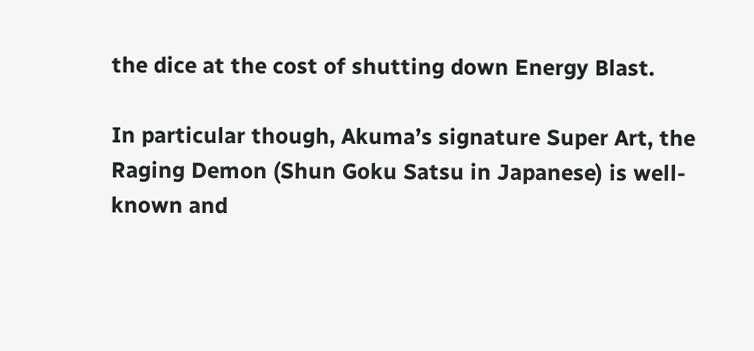the dice at the cost of shutting down Energy Blast.

In particular though, Akuma’s signature Super Art, the Raging Demon (Shun Goku Satsu in Japanese) is well-known and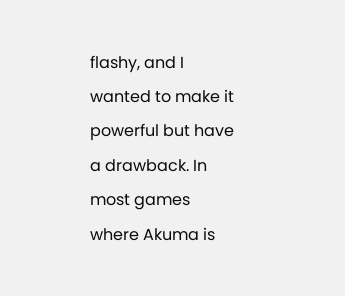flashy, and I wanted to make it powerful but have a drawback. In most games where Akuma is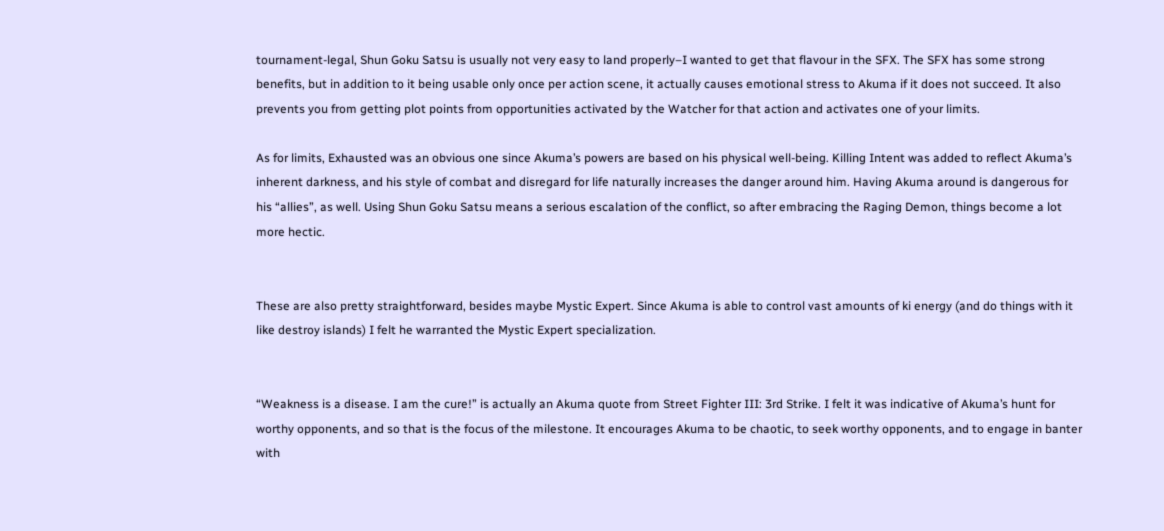tournament-legal, Shun Goku Satsu is usually not very easy to land properly–I wanted to get that flavour in the SFX. The SFX has some strong benefits, but in addition to it being usable only once per action scene, it actually causes emotional stress to Akuma if it does not succeed. It also prevents you from getting plot points from opportunities activated by the Watcher for that action and activates one of your limits.

As for limits, Exhausted was an obvious one since Akuma’s powers are based on his physical well-being. Killing Intent was added to reflect Akuma’s inherent darkness, and his style of combat and disregard for life naturally increases the danger around him. Having Akuma around is dangerous for his “allies”, as well. Using Shun Goku Satsu means a serious escalation of the conflict, so after embracing the Raging Demon, things become a lot more hectic.


These are also pretty straightforward, besides maybe Mystic Expert. Since Akuma is able to control vast amounts of ki energy (and do things with it like destroy islands) I felt he warranted the Mystic Expert specialization.


“Weakness is a disease. I am the cure!” is actually an Akuma quote from Street Fighter III: 3rd Strike. I felt it was indicative of Akuma’s hunt for worthy opponents, and so that is the focus of the milestone. It encourages Akuma to be chaotic, to seek worthy opponents, and to engage in banter with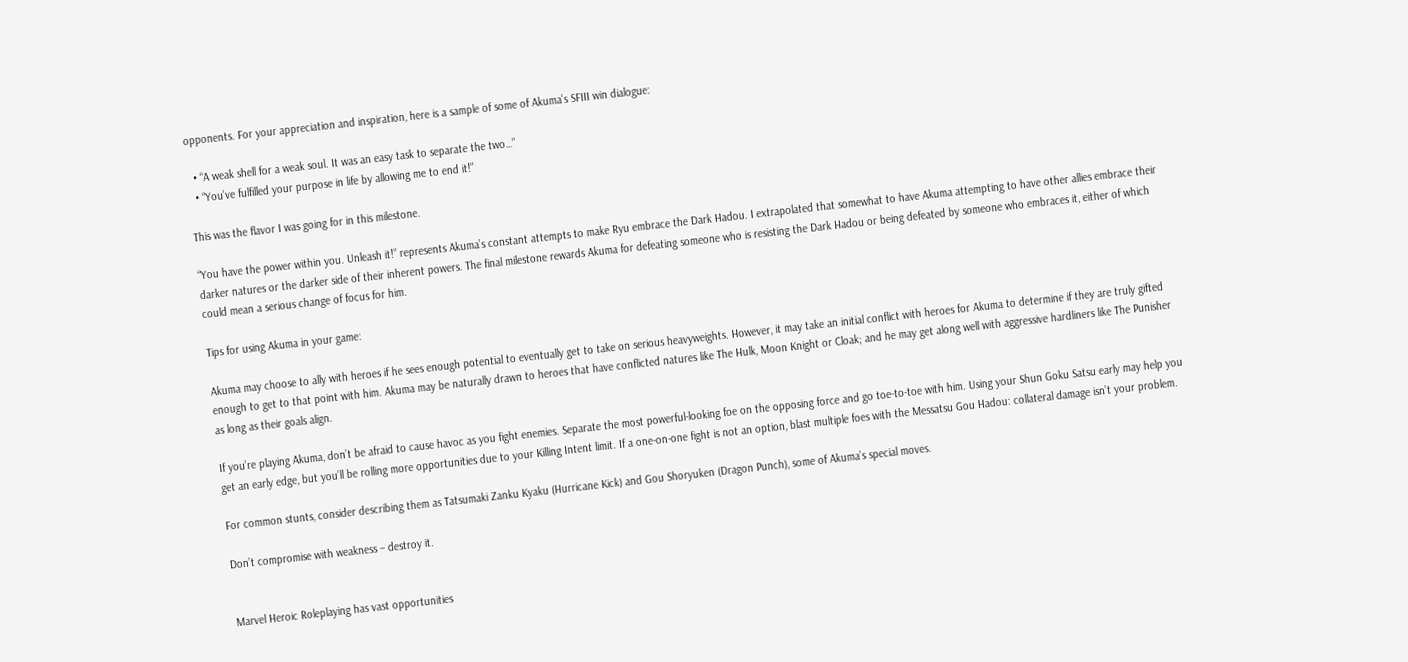opponents. For your appreciation and inspiration, here is a sample of some of Akuma’s SFIII win dialogue:

  • “A weak shell for a weak soul. It was an easy task to separate the two…”
  • “You’ve fulfilled your purpose in life by allowing me to end it!”

This was the flavor I was going for in this milestone.

“You have the power within you. Unleash it!” represents Akuma’s constant attempts to make Ryu embrace the Dark Hadou. I extrapolated that somewhat to have Akuma attempting to have other allies embrace their darker natures or the darker side of their inherent powers. The final milestone rewards Akuma for defeating someone who is resisting the Dark Hadou or being defeated by someone who embraces it, either of which could mean a serious change of focus for him.

Tips for using Akuma in your game:

Akuma may choose to ally with heroes if he sees enough potential to eventually get to take on serious heavyweights. However, it may take an initial conflict with heroes for Akuma to determine if they are truly gifted enough to get to that point with him. Akuma may be naturally drawn to heroes that have conflicted natures like The Hulk, Moon Knight or Cloak; and he may get along well with aggressive hardliners like The Punisher as long as their goals align.

If you’re playing Akuma, don’t be afraid to cause havoc as you fight enemies. Separate the most powerful-looking foe on the opposing force and go toe-to-toe with him. Using your Shun Goku Satsu early may help you get an early edge, but you’ll be rolling more opportunities due to your Killing Intent limit. If a one-on-one fight is not an option, blast multiple foes with the Messatsu Gou Hadou: collateral damage isn’t your problem.

For common stunts, consider describing them as Tatsumaki Zanku Kyaku (Hurricane Kick) and Gou Shoryuken (Dragon Punch), some of Akuma’s special moves.

Don’t compromise with weakness – destroy it.


Marvel Heroic Roleplaying has vast opportunities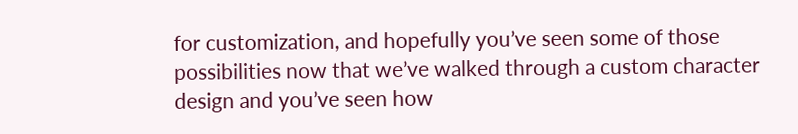for customization, and hopefully you’ve seen some of those possibilities now that we’ve walked through a custom character design and you’ve seen how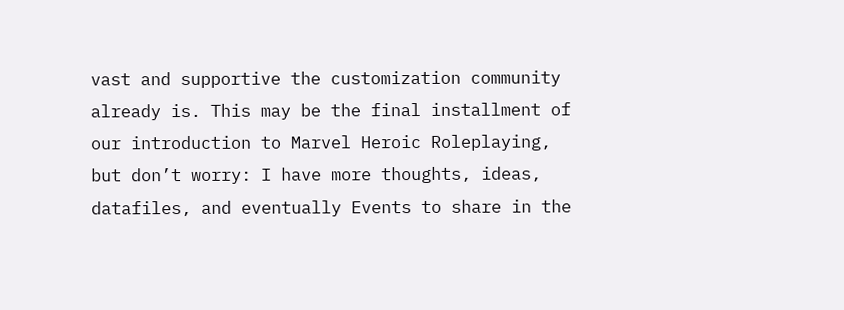vast and supportive the customization community already is. This may be the final installment of our introduction to Marvel Heroic Roleplaying, but don’t worry: I have more thoughts, ideas, datafiles, and eventually Events to share in the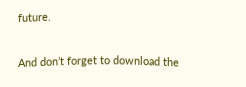future.

And don’t forget to download the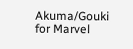Akuma/Gouki for Marvel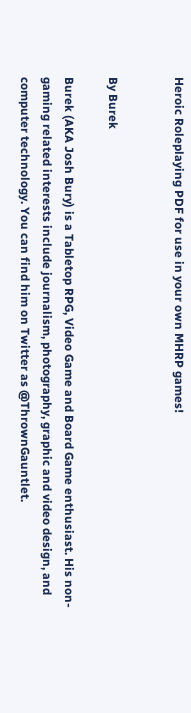Heroic Roleplaying PDF for use in your own MHRP games!


By Burek

Burek (AKA Josh Bury) is a Tabletop RPG, Video Game and Board Game enthusiast. His non-gaming related interests include journalism, photography, graphic and video design, and computer technology. You can find him on Twitter as @ThrownGauntlet.